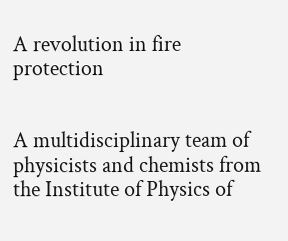A revolution in fire protection


A multidisciplinary team of physicists and chemists from the Institute of Physics of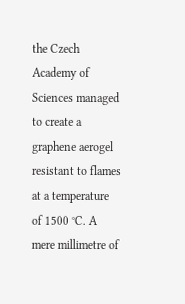the Czech Academy of Sciences managed to create a graphene aerogel resistant to flames at a temperature of 1500 °C. A mere millimetre of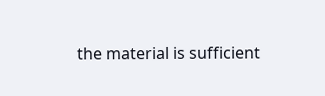the material is sufficient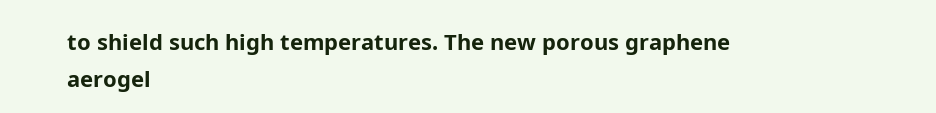to shield such high temperatures. The new porous graphene aerogel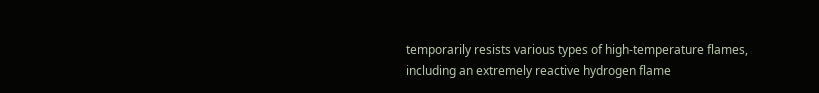temporarily resists various types of high-temperature flames, including an extremely reactive hydrogen flame